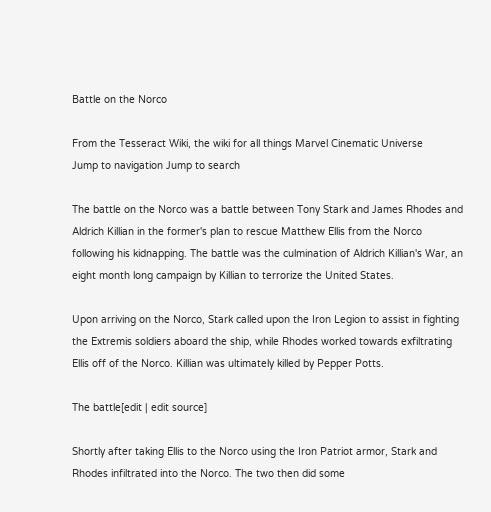Battle on the Norco

From the Tesseract Wiki, the wiki for all things Marvel Cinematic Universe
Jump to navigation Jump to search

The battle on the Norco was a battle between Tony Stark and James Rhodes and Aldrich Killian in the former's plan to rescue Matthew Ellis from the Norco following his kidnapping. The battle was the culmination of Aldrich Killian's War, an eight month long campaign by Killian to terrorize the United States.

Upon arriving on the Norco, Stark called upon the Iron Legion to assist in fighting the Extremis soldiers aboard the ship, while Rhodes worked towards exfiltrating Ellis off of the Norco. Killian was ultimately killed by Pepper Potts.

The battle[edit | edit source]

Shortly after taking Ellis to the Norco using the Iron Patriot armor, Stark and Rhodes infiltrated into the Norco. The two then did some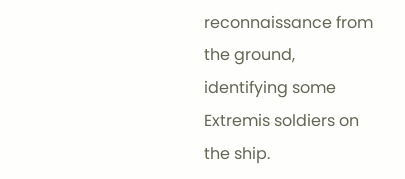reconnaissance from the ground, identifying some Extremis soldiers on the ship.